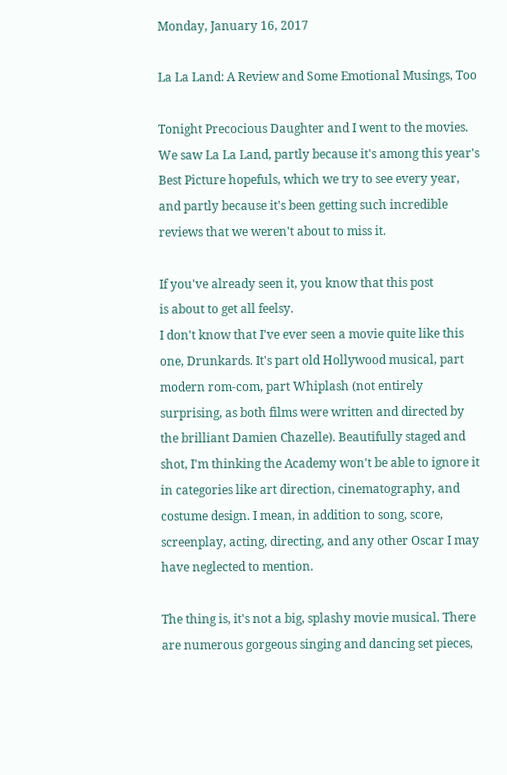Monday, January 16, 2017

La La Land: A Review and Some Emotional Musings, Too

Tonight Precocious Daughter and I went to the movies. We saw La La Land, partly because it's among this year's Best Picture hopefuls, which we try to see every year, and partly because it's been getting such incredible reviews that we weren't about to miss it.

If you've already seen it, you know that this post
is about to get all feelsy.
I don't know that I've ever seen a movie quite like this one, Drunkards. It's part old Hollywood musical, part modern rom-com, part Whiplash (not entirely surprising, as both films were written and directed by the brilliant Damien Chazelle). Beautifully staged and shot, I'm thinking the Academy won't be able to ignore it in categories like art direction, cinematography, and costume design. I mean, in addition to song, score, screenplay, acting, directing, and any other Oscar I may have neglected to mention.

The thing is, it's not a big, splashy movie musical. There are numerous gorgeous singing and dancing set pieces,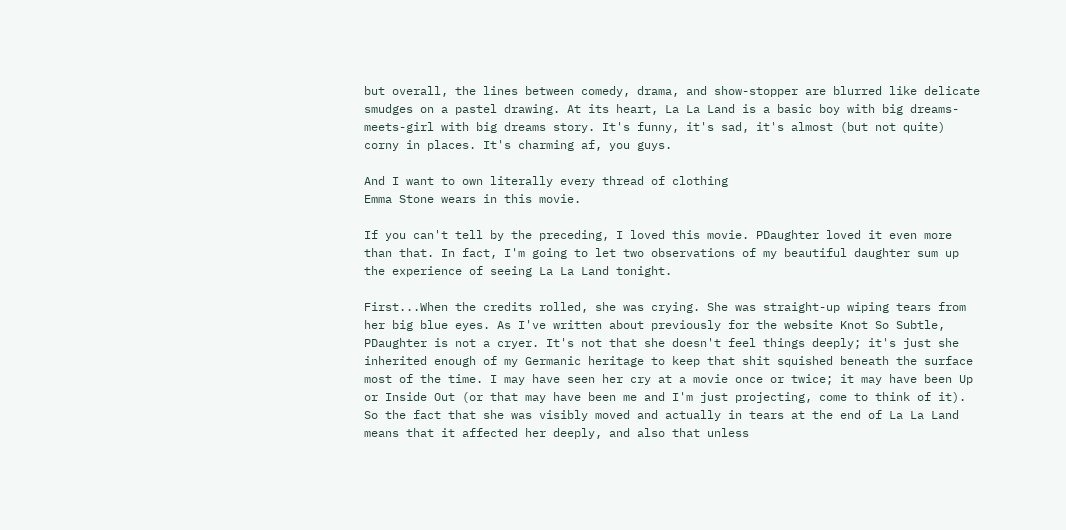but overall, the lines between comedy, drama, and show-stopper are blurred like delicate smudges on a pastel drawing. At its heart, La La Land is a basic boy with big dreams-meets-girl with big dreams story. It's funny, it's sad, it's almost (but not quite) corny in places. It's charming af, you guys.

And I want to own literally every thread of clothing
Emma Stone wears in this movie.

If you can't tell by the preceding, I loved this movie. PDaughter loved it even more than that. In fact, I'm going to let two observations of my beautiful daughter sum up the experience of seeing La La Land tonight.

First...When the credits rolled, she was crying. She was straight-up wiping tears from her big blue eyes. As I've written about previously for the website Knot So Subtle, PDaughter is not a cryer. It's not that she doesn't feel things deeply; it's just she inherited enough of my Germanic heritage to keep that shit squished beneath the surface most of the time. I may have seen her cry at a movie once or twice; it may have been Up or Inside Out (or that may have been me and I'm just projecting, come to think of it). So the fact that she was visibly moved and actually in tears at the end of La La Land means that it affected her deeply, and also that unless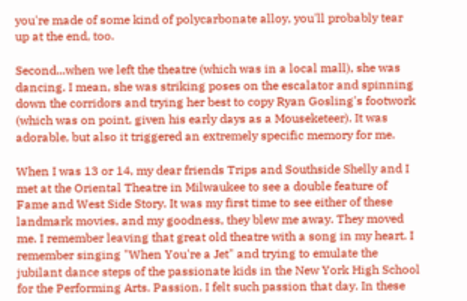you're made of some kind of polycarbonate alloy, you'll probably tear up at the end, too.

Second...when we left the theatre (which was in a local mall), she was dancing. I mean, she was striking poses on the escalator and spinning down the corridors and trying her best to copy Ryan Gosling's footwork (which was on point, given his early days as a Mouseketeer). It was adorable, but also it triggered an extremely specific memory for me.

When I was 13 or 14, my dear friends Trips and Southside Shelly and I met at the Oriental Theatre in Milwaukee to see a double feature of Fame and West Side Story. It was my first time to see either of these landmark movies, and my goodness, they blew me away. They moved me. I remember leaving that great old theatre with a song in my heart. I remember singing "When You're a Jet" and trying to emulate the jubilant dance steps of the passionate kids in the New York High School for the Performing Arts. Passion. I felt such passion that day. In these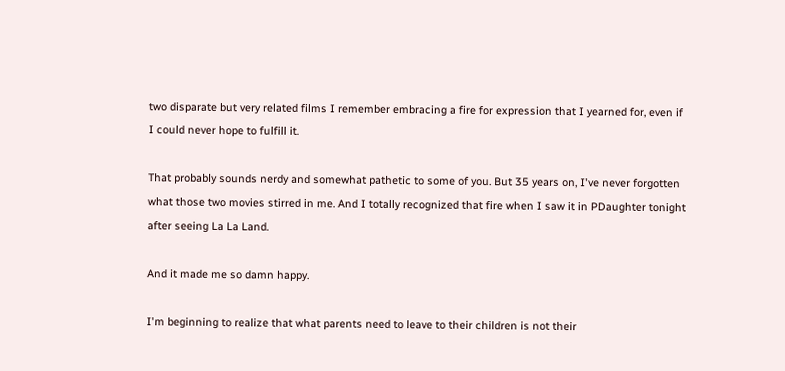two disparate but very related films I remember embracing a fire for expression that I yearned for, even if I could never hope to fulfill it.

That probably sounds nerdy and somewhat pathetic to some of you. But 35 years on, I've never forgotten what those two movies stirred in me. And I totally recognized that fire when I saw it in PDaughter tonight after seeing La La Land.

And it made me so damn happy.

I'm beginning to realize that what parents need to leave to their children is not their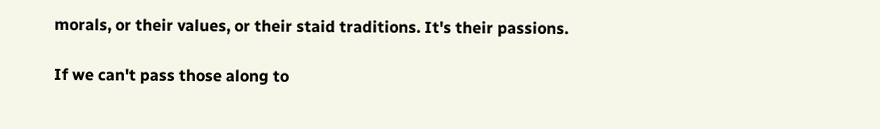morals, or their values, or their staid traditions. It's their passions.

If we can't pass those along to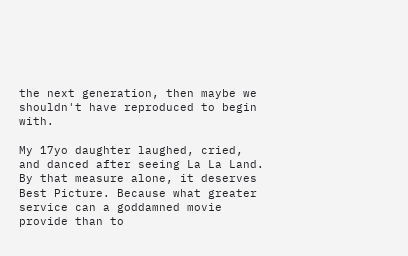the next generation, then maybe we shouldn't have reproduced to begin with.

My 17yo daughter laughed, cried, and danced after seeing La La Land. By that measure alone, it deserves Best Picture. Because what greater service can a goddamned movie provide than to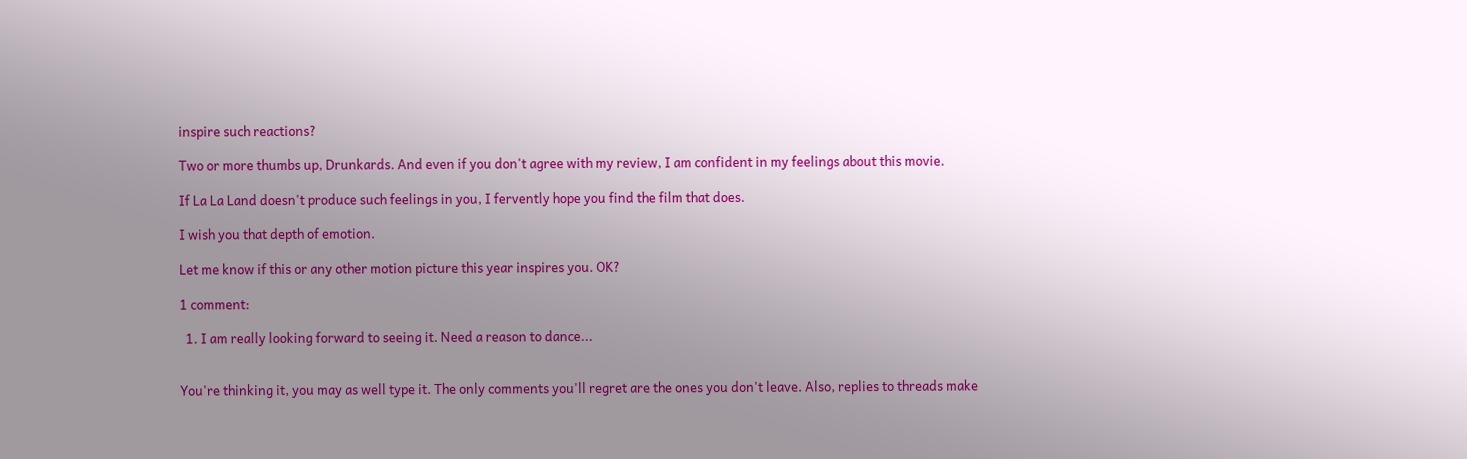inspire such reactions?

Two or more thumbs up, Drunkards. And even if you don't agree with my review, I am confident in my feelings about this movie.

If La La Land doesn't produce such feelings in you, I fervently hope you find the film that does.

I wish you that depth of emotion.

Let me know if this or any other motion picture this year inspires you. OK?

1 comment:

  1. I am really looking forward to seeing it. Need a reason to dance...


You're thinking it, you may as well type it. The only comments you'll regret are the ones you don't leave. Also, replies to threads make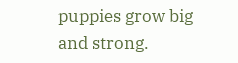puppies grow big and strong.